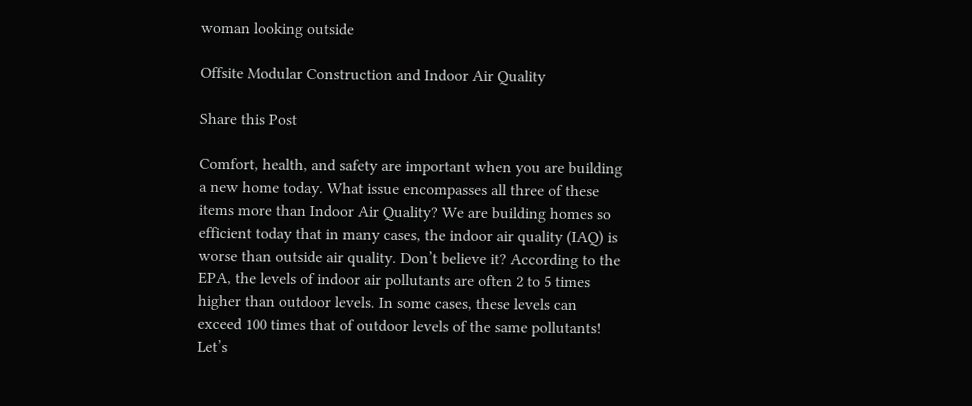woman looking outside

Offsite Modular Construction and Indoor Air Quality

Share this Post

Comfort, health, and safety are important when you are building a new home today. What issue encompasses all three of these items more than Indoor Air Quality? We are building homes so efficient today that in many cases, the indoor air quality (IAQ) is worse than outside air quality. Don’t believe it? According to the EPA, the levels of indoor air pollutants are often 2 to 5 times higher than outdoor levels. In some cases, these levels can exceed 100 times that of outdoor levels of the same pollutants! Let’s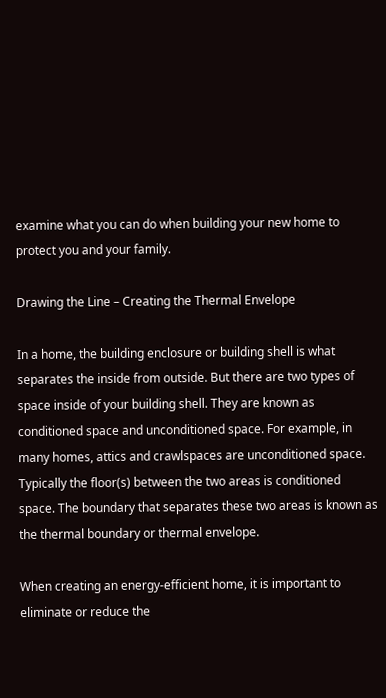examine what you can do when building your new home to protect you and your family.

Drawing the Line – Creating the Thermal Envelope

In a home, the building enclosure or building shell is what separates the inside from outside. But there are two types of space inside of your building shell. They are known as conditioned space and unconditioned space. For example, in many homes, attics and crawlspaces are unconditioned space. Typically the floor(s) between the two areas is conditioned space. The boundary that separates these two areas is known as the thermal boundary or thermal envelope.

When creating an energy-efficient home, it is important to eliminate or reduce the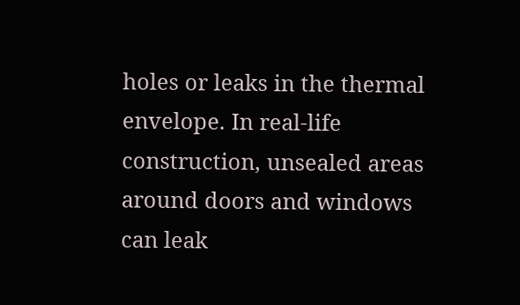holes or leaks in the thermal envelope. In real-life construction, unsealed areas around doors and windows can leak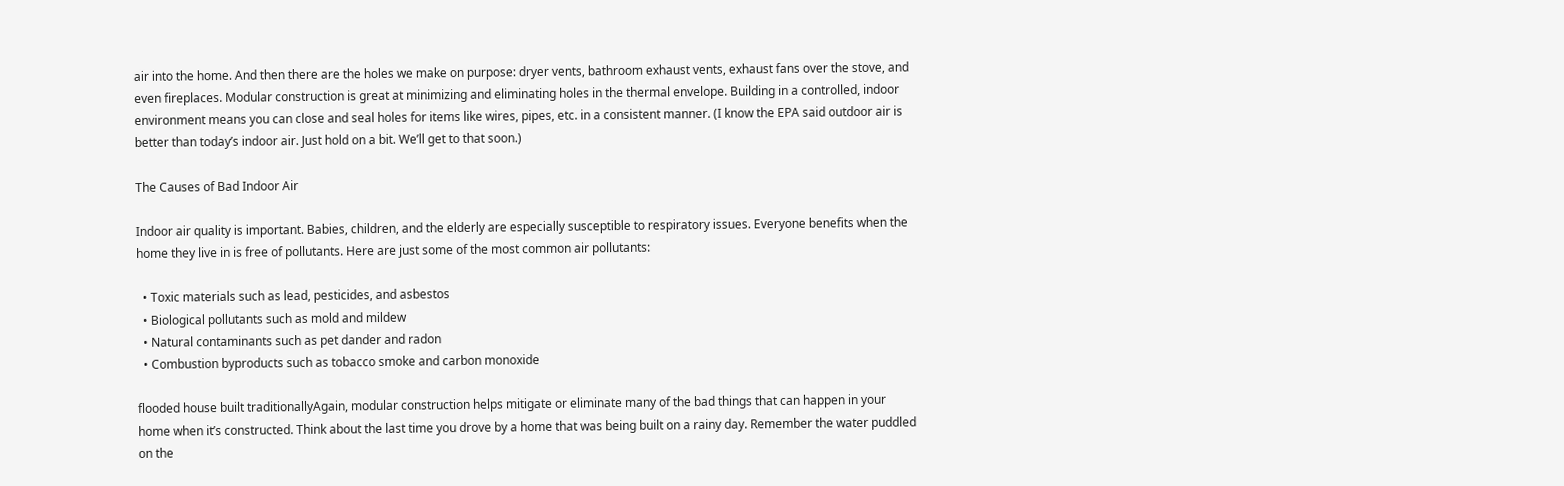air into the home. And then there are the holes we make on purpose: dryer vents, bathroom exhaust vents, exhaust fans over the stove, and even fireplaces. Modular construction is great at minimizing and eliminating holes in the thermal envelope. Building in a controlled, indoor environment means you can close and seal holes for items like wires, pipes, etc. in a consistent manner. (I know the EPA said outdoor air is better than today’s indoor air. Just hold on a bit. We’ll get to that soon.)

The Causes of Bad Indoor Air

Indoor air quality is important. Babies, children, and the elderly are especially susceptible to respiratory issues. Everyone benefits when the home they live in is free of pollutants. Here are just some of the most common air pollutants:

  • Toxic materials such as lead, pesticides, and asbestos
  • Biological pollutants such as mold and mildew
  • Natural contaminants such as pet dander and radon
  • Combustion byproducts such as tobacco smoke and carbon monoxide

flooded house built traditionallyAgain, modular construction helps mitigate or eliminate many of the bad things that can happen in your home when it’s constructed. Think about the last time you drove by a home that was being built on a rainy day. Remember the water puddled on the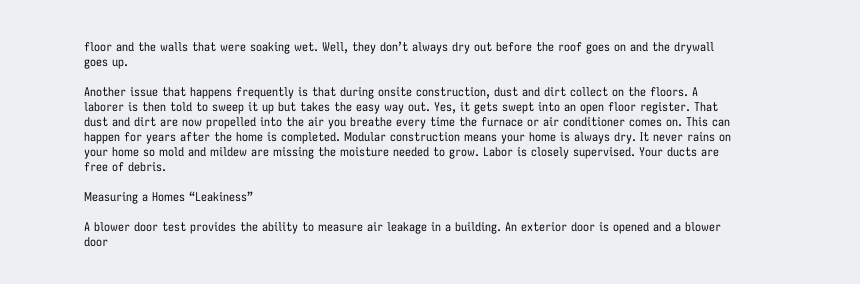floor and the walls that were soaking wet. Well, they don’t always dry out before the roof goes on and the drywall goes up.

Another issue that happens frequently is that during onsite construction, dust and dirt collect on the floors. A laborer is then told to sweep it up but takes the easy way out. Yes, it gets swept into an open floor register. That dust and dirt are now propelled into the air you breathe every time the furnace or air conditioner comes on. This can happen for years after the home is completed. Modular construction means your home is always dry. It never rains on your home so mold and mildew are missing the moisture needed to grow. Labor is closely supervised. Your ducts are free of debris.

Measuring a Homes “Leakiness”

A blower door test provides the ability to measure air leakage in a building. An exterior door is opened and a blower door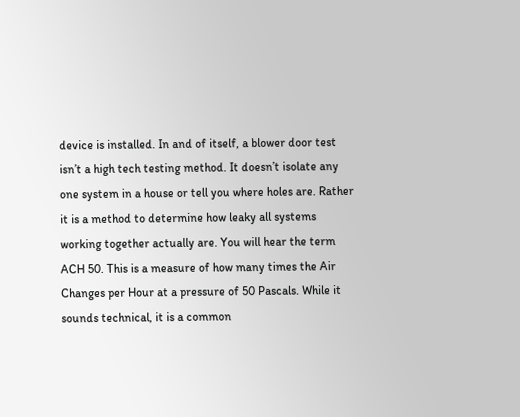device is installed. In and of itself, a blower door test isn’t a high tech testing method. It doesn’t isolate any one system in a house or tell you where holes are. Rather it is a method to determine how leaky all systems working together actually are. You will hear the term ACH 50. This is a measure of how many times the Air Changes per Hour at a pressure of 50 Pascals. While it sounds technical, it is a common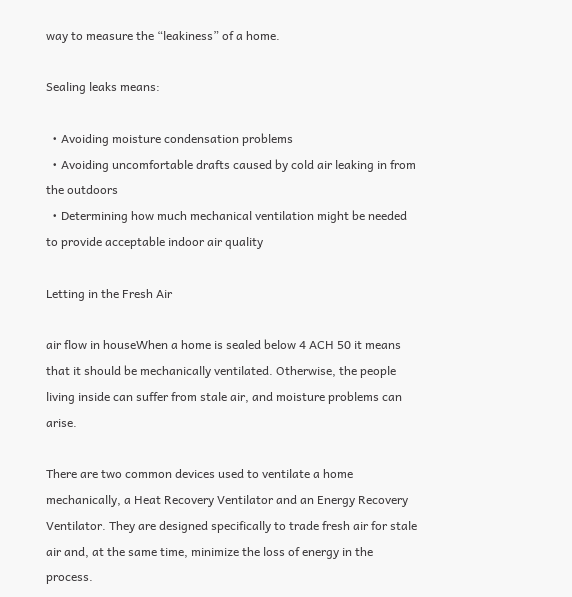way to measure the “leakiness” of a home.

Sealing leaks means:

  • Avoiding moisture condensation problems
  • Avoiding uncomfortable drafts caused by cold air leaking in from the outdoors
  • Determining how much mechanical ventilation might be needed to provide acceptable indoor air quality

Letting in the Fresh Air

air flow in houseWhen a home is sealed below 4 ACH 50 it means that it should be mechanically ventilated. Otherwise, the people living inside can suffer from stale air, and moisture problems can arise.

There are two common devices used to ventilate a home mechanically, a Heat Recovery Ventilator and an Energy Recovery Ventilator. They are designed specifically to trade fresh air for stale air and, at the same time, minimize the loss of energy in the process.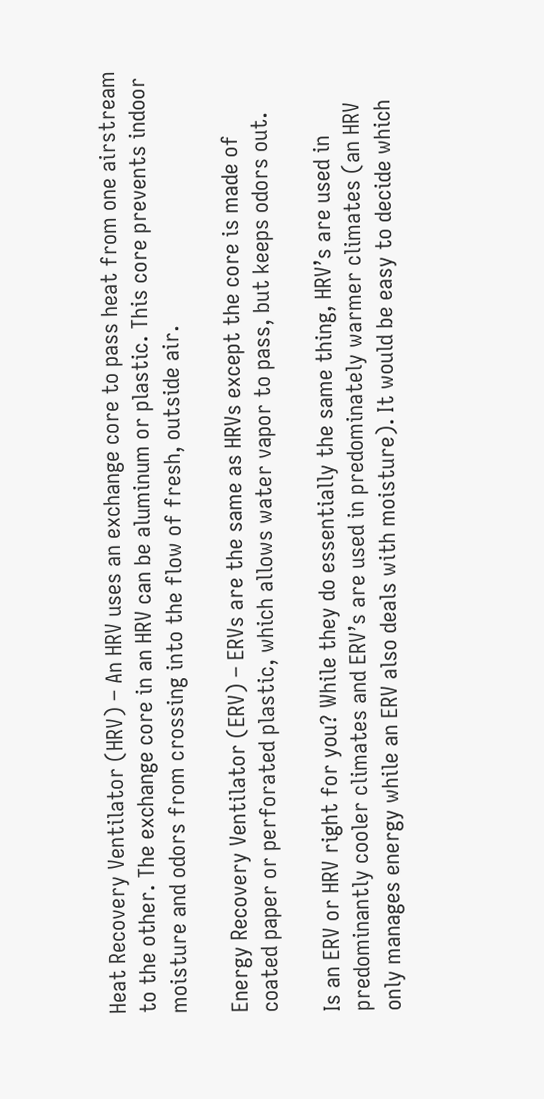Heat Recovery Ventilator (HRV) – An HRV uses an exchange core to pass heat from one airstream to the other. The exchange core in an HRV can be aluminum or plastic. This core prevents indoor moisture and odors from crossing into the flow of fresh, outside air.

Energy Recovery Ventilator (ERV) – ERVs are the same as HRVs except the core is made of coated paper or perforated plastic, which allows water vapor to pass, but keeps odors out.

Is an ERV or HRV right for you? While they do essentially the same thing, HRV’s are used in predominantly cooler climates and ERV’s are used in predominately warmer climates (an HRV only manages energy while an ERV also deals with moisture). It would be easy to decide which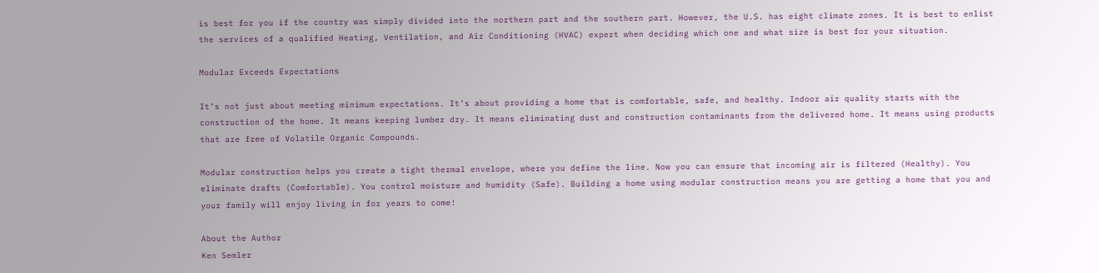is best for you if the country was simply divided into the northern part and the southern part. However, the U.S. has eight climate zones. It is best to enlist the services of a qualified Heating, Ventilation, and Air Conditioning (HVAC) expert when deciding which one and what size is best for your situation.

Modular Exceeds Expectations

It’s not just about meeting minimum expectations. It’s about providing a home that is comfortable, safe, and healthy. Indoor air quality starts with the construction of the home. It means keeping lumber dry. It means eliminating dust and construction contaminants from the delivered home. It means using products that are free of Volatile Organic Compounds.

Modular construction helps you create a tight thermal envelope, where you define the line. Now you can ensure that incoming air is filtered (Healthy). You eliminate drafts (Comfortable). You control moisture and humidity (Safe). Building a home using modular construction means you are getting a home that you and your family will enjoy living in for years to come!

About the Author
Ken Semler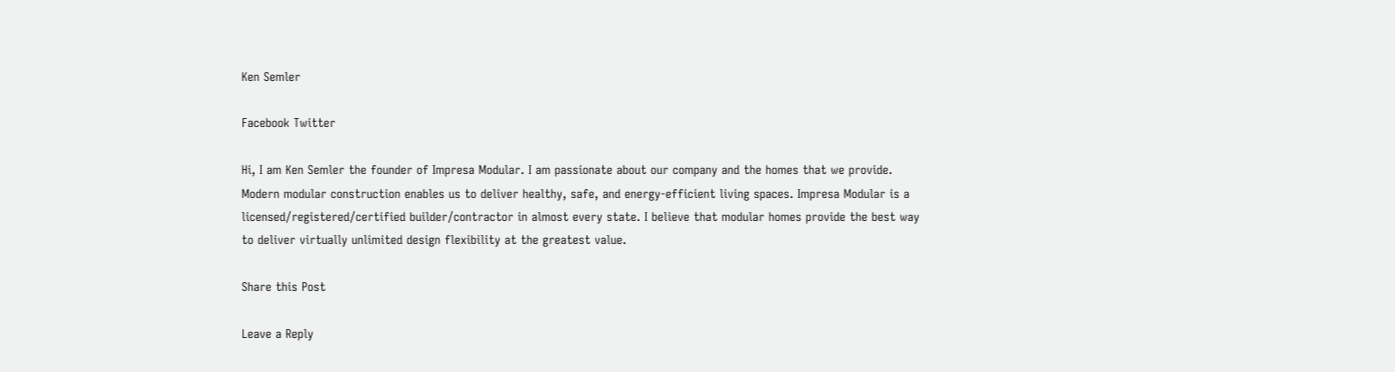Ken Semler

Facebook Twitter

Hi, I am Ken Semler the founder of Impresa Modular. I am passionate about our company and the homes that we provide. Modern modular construction enables us to deliver healthy, safe, and energy-efficient living spaces. Impresa Modular is a licensed/registered/certified builder/contractor in almost every state. I believe that modular homes provide the best way to deliver virtually unlimited design flexibility at the greatest value.

Share this Post

Leave a Reply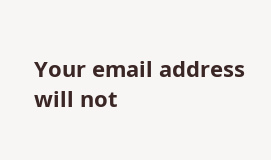Your email address will not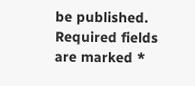be published. Required fields are marked *